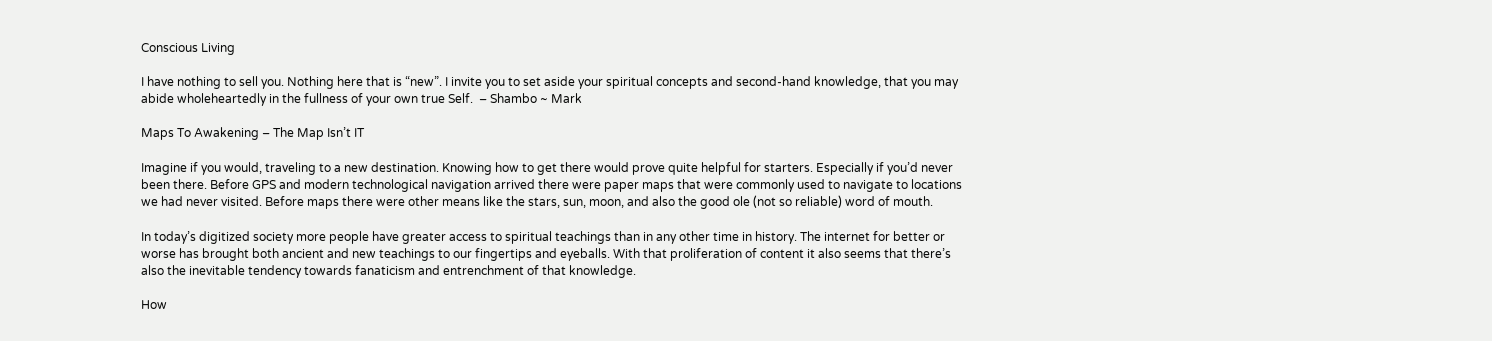Conscious Living

I have nothing to sell you. Nothing here that is “new”. I invite you to set aside your spiritual concepts and second-hand knowledge, that you may abide wholeheartedly in the fullness of your own true Self.  – Shambo ~ Mark

Maps To Awakening – The Map Isn’t IT

Imagine if you would, traveling to a new destination. Knowing how to get there would prove quite helpful for starters. Especially if you’d never been there. Before GPS and modern technological navigation arrived there were paper maps that were commonly used to navigate to locations we had never visited. Before maps there were other means like the stars, sun, moon, and also the good ole (not so reliable) word of mouth.

In today’s digitized society more people have greater access to spiritual teachings than in any other time in history. The internet for better or worse has brought both ancient and new teachings to our fingertips and eyeballs. With that proliferation of content it also seems that there’s also the inevitable tendency towards fanaticism and entrenchment of that knowledge.

How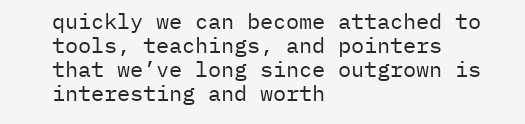quickly we can become attached to tools, teachings, and pointers that we’ve long since outgrown is interesting and worth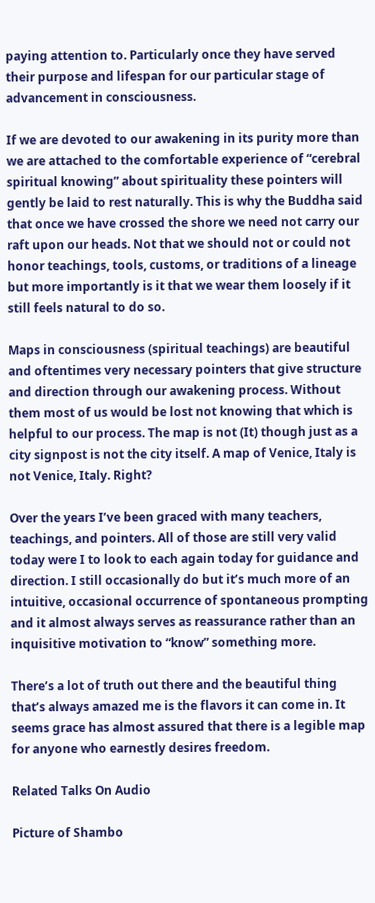paying attention to. Particularly once they have served their purpose and lifespan for our particular stage of advancement in consciousness.

If we are devoted to our awakening in its purity more than we are attached to the comfortable experience of “cerebral spiritual knowing” about spirituality these pointers will gently be laid to rest naturally. This is why the Buddha said that once we have crossed the shore we need not carry our raft upon our heads. Not that we should not or could not honor teachings, tools, customs, or traditions of a lineage but more importantly is it that we wear them loosely if it still feels natural to do so.

Maps in consciousness (spiritual teachings) are beautiful and oftentimes very necessary pointers that give structure and direction through our awakening process. Without them most of us would be lost not knowing that which is helpful to our process. The map is not (It) though just as a city signpost is not the city itself. A map of Venice, Italy is not Venice, Italy. Right?

Over the years I’ve been graced with many teachers, teachings, and pointers. All of those are still very valid today were I to look to each again today for guidance and direction. I still occasionally do but it’s much more of an intuitive, occasional occurrence of spontaneous prompting and it almost always serves as reassurance rather than an inquisitive motivation to “know” something more.

There’s a lot of truth out there and the beautiful thing that’s always amazed me is the flavors it can come in. It seems grace has almost assured that there is a legible map for anyone who earnestly desires freedom.

Related Talks On Audio

Picture of Shambo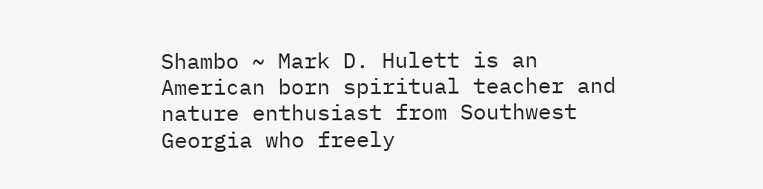Shambo ~ Mark D. Hulett is an American born spiritual teacher and nature enthusiast from Southwest Georgia who freely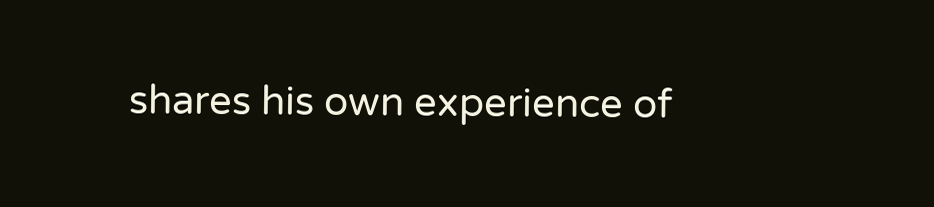shares his own experience of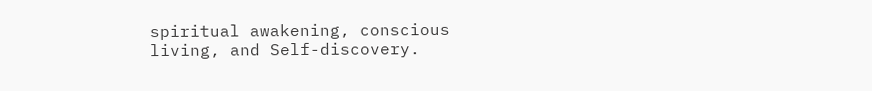spiritual awakening, conscious living, and Self-discovery.